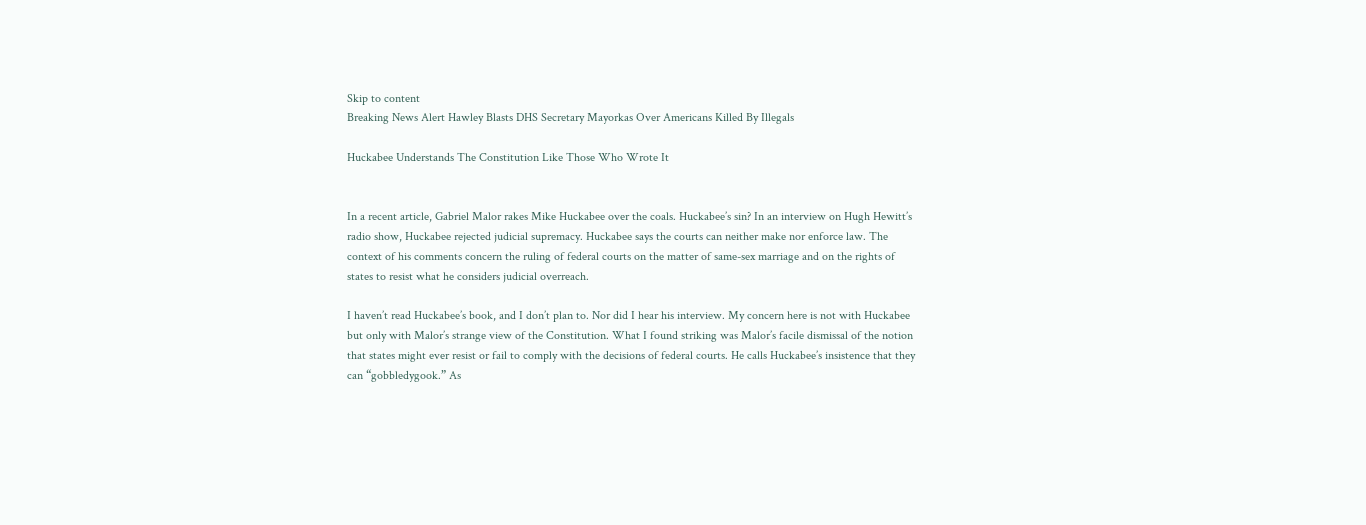Skip to content
Breaking News Alert Hawley Blasts DHS Secretary Mayorkas Over Americans Killed By Illegals

Huckabee Understands The Constitution Like Those Who Wrote It


In a recent article, Gabriel Malor rakes Mike Huckabee over the coals. Huckabee’s sin? In an interview on Hugh Hewitt’s radio show, Huckabee rejected judicial supremacy. Huckabee says the courts can neither make nor enforce law. The context of his comments concern the ruling of federal courts on the matter of same-sex marriage and on the rights of states to resist what he considers judicial overreach.

I haven’t read Huckabee’s book, and I don’t plan to. Nor did I hear his interview. My concern here is not with Huckabee but only with Malor’s strange view of the Constitution. What I found striking was Malor’s facile dismissal of the notion that states might ever resist or fail to comply with the decisions of federal courts. He calls Huckabee’s insistence that they can “gobbledygook.” As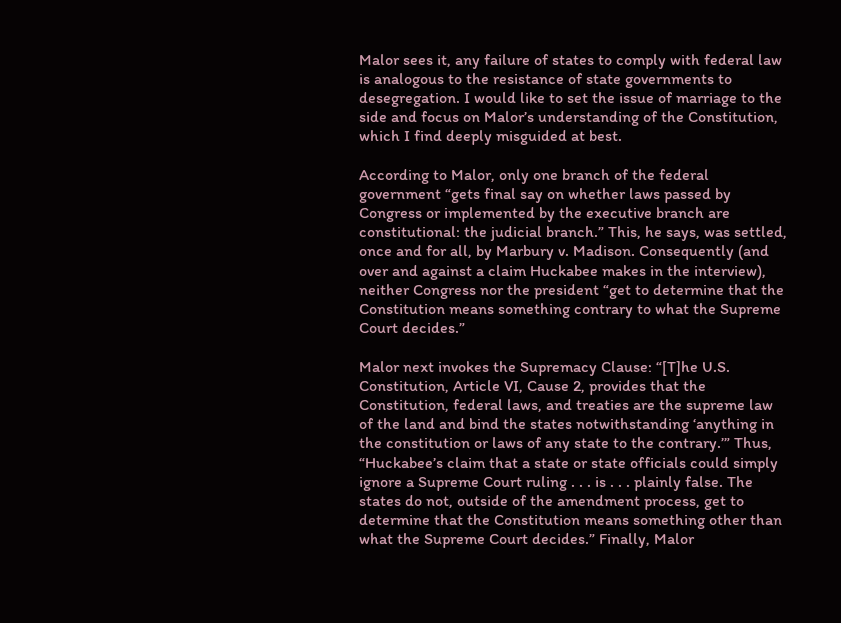Malor sees it, any failure of states to comply with federal law is analogous to the resistance of state governments to desegregation. I would like to set the issue of marriage to the side and focus on Malor’s understanding of the Constitution, which I find deeply misguided at best.

According to Malor, only one branch of the federal government “gets final say on whether laws passed by Congress or implemented by the executive branch are constitutional: the judicial branch.” This, he says, was settled, once and for all, by Marbury v. Madison. Consequently (and over and against a claim Huckabee makes in the interview), neither Congress nor the president “get to determine that the Constitution means something contrary to what the Supreme Court decides.”

Malor next invokes the Supremacy Clause: “[T]he U.S. Constitution, Article VI, Cause 2, provides that the Constitution, federal laws, and treaties are the supreme law of the land and bind the states notwithstanding ‘anything in the constitution or laws of any state to the contrary.’” Thus, “Huckabee’s claim that a state or state officials could simply ignore a Supreme Court ruling . . . is . . . plainly false. The states do not, outside of the amendment process, get to determine that the Constitution means something other than what the Supreme Court decides.” Finally, Malor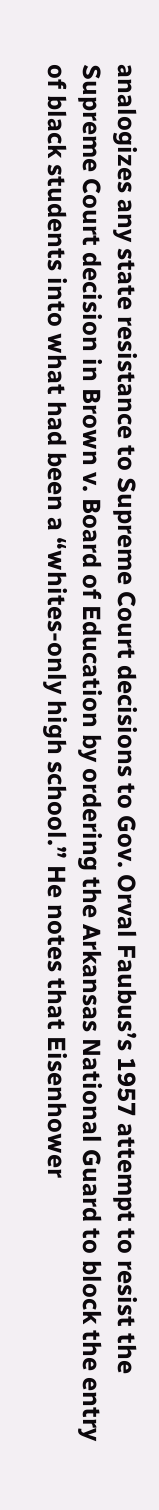analogizes any state resistance to Supreme Court decisions to Gov. Orval Faubus’s 1957 attempt to resist the Supreme Court decision in Brown v. Board of Education by ordering the Arkansas National Guard to block the entry of black students into what had been a “whites-only high school.” He notes that Eisenhower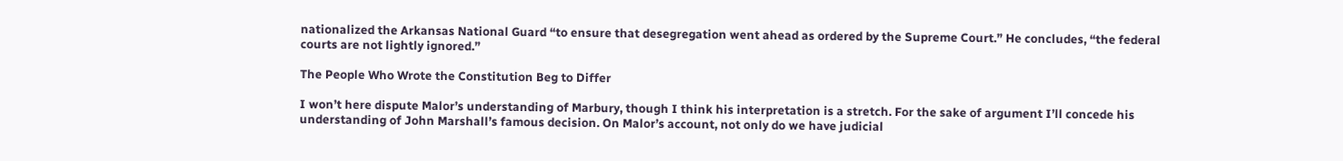nationalized the Arkansas National Guard “to ensure that desegregation went ahead as ordered by the Supreme Court.” He concludes, “the federal courts are not lightly ignored.”

The People Who Wrote the Constitution Beg to Differ

I won’t here dispute Malor’s understanding of Marbury, though I think his interpretation is a stretch. For the sake of argument I’ll concede his understanding of John Marshall’s famous decision. On Malor’s account, not only do we have judicial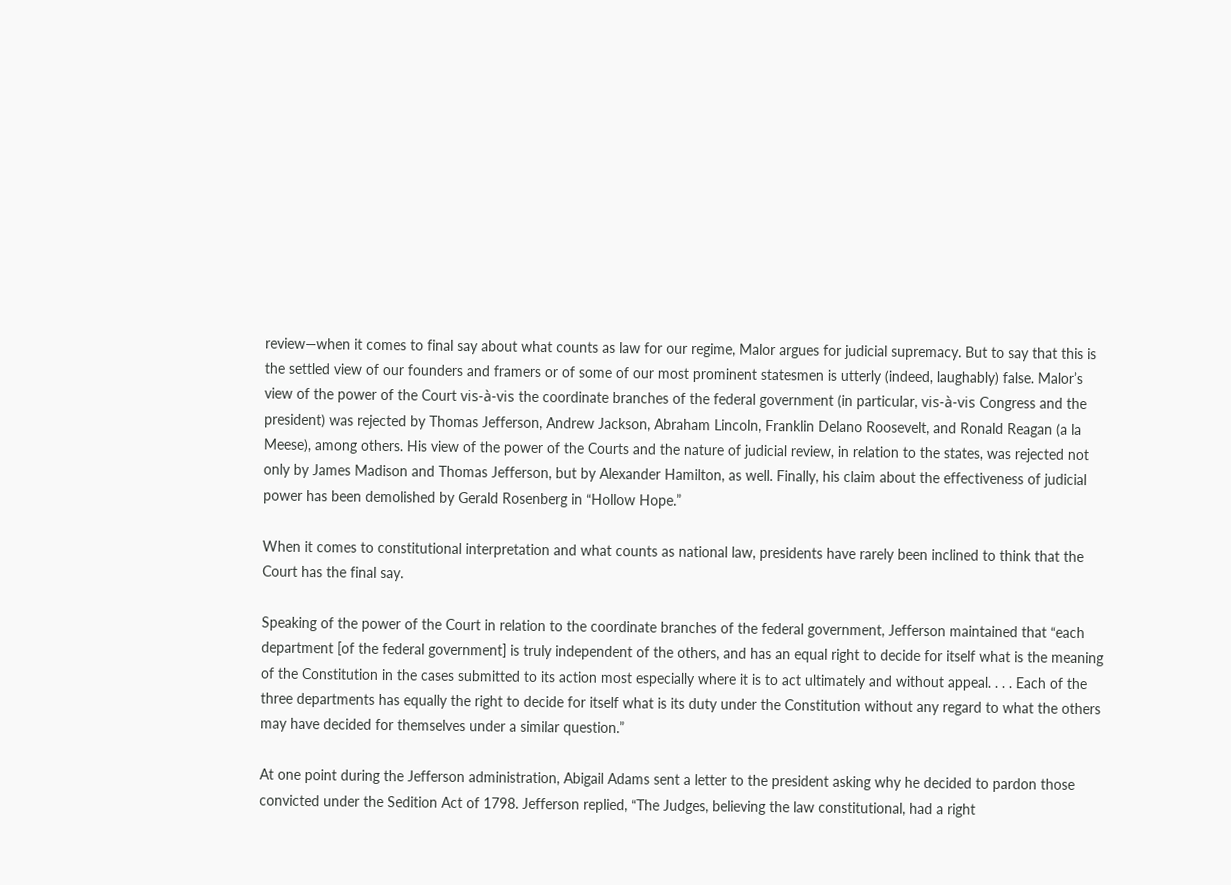review—when it comes to final say about what counts as law for our regime, Malor argues for judicial supremacy. But to say that this is the settled view of our founders and framers or of some of our most prominent statesmen is utterly (indeed, laughably) false. Malor’s view of the power of the Court vis-à-vis the coordinate branches of the federal government (in particular, vis-à-vis Congress and the president) was rejected by Thomas Jefferson, Andrew Jackson, Abraham Lincoln, Franklin Delano Roosevelt, and Ronald Reagan (a la Meese), among others. His view of the power of the Courts and the nature of judicial review, in relation to the states, was rejected not only by James Madison and Thomas Jefferson, but by Alexander Hamilton, as well. Finally, his claim about the effectiveness of judicial power has been demolished by Gerald Rosenberg in “Hollow Hope.”

When it comes to constitutional interpretation and what counts as national law, presidents have rarely been inclined to think that the Court has the final say.

Speaking of the power of the Court in relation to the coordinate branches of the federal government, Jefferson maintained that “each department [of the federal government] is truly independent of the others, and has an equal right to decide for itself what is the meaning of the Constitution in the cases submitted to its action most especially where it is to act ultimately and without appeal. . . . Each of the three departments has equally the right to decide for itself what is its duty under the Constitution without any regard to what the others may have decided for themselves under a similar question.”

At one point during the Jefferson administration, Abigail Adams sent a letter to the president asking why he decided to pardon those convicted under the Sedition Act of 1798. Jefferson replied, “The Judges, believing the law constitutional, had a right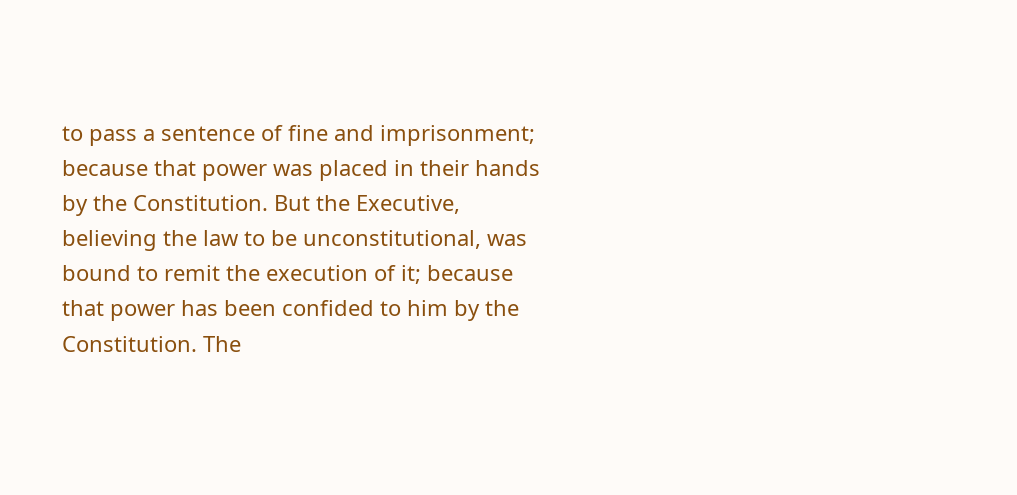to pass a sentence of fine and imprisonment; because that power was placed in their hands by the Constitution. But the Executive, believing the law to be unconstitutional, was bound to remit the execution of it; because that power has been confided to him by the Constitution. The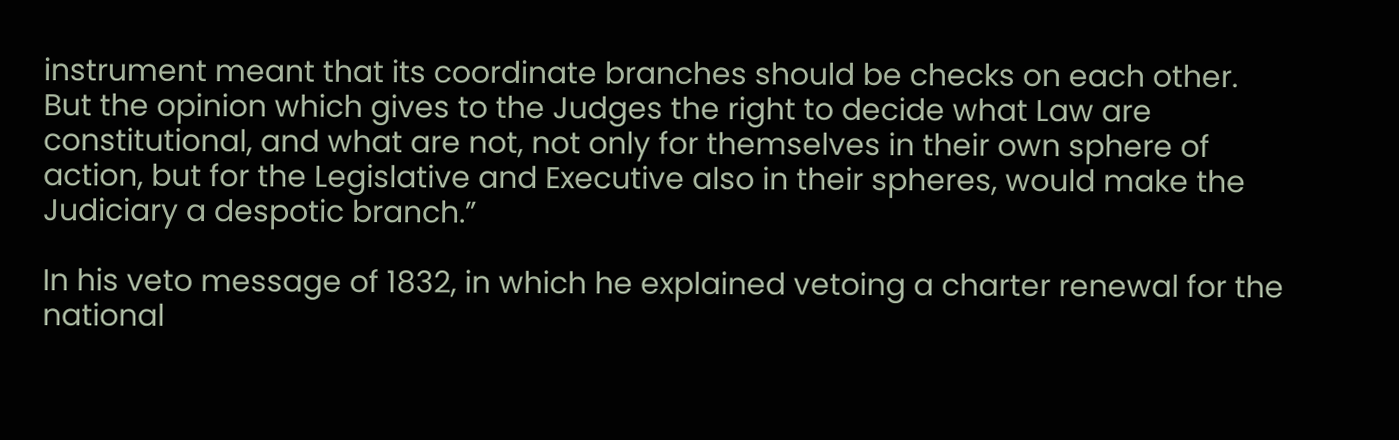instrument meant that its coordinate branches should be checks on each other. But the opinion which gives to the Judges the right to decide what Law are constitutional, and what are not, not only for themselves in their own sphere of action, but for the Legislative and Executive also in their spheres, would make the Judiciary a despotic branch.”

In his veto message of 1832, in which he explained vetoing a charter renewal for the national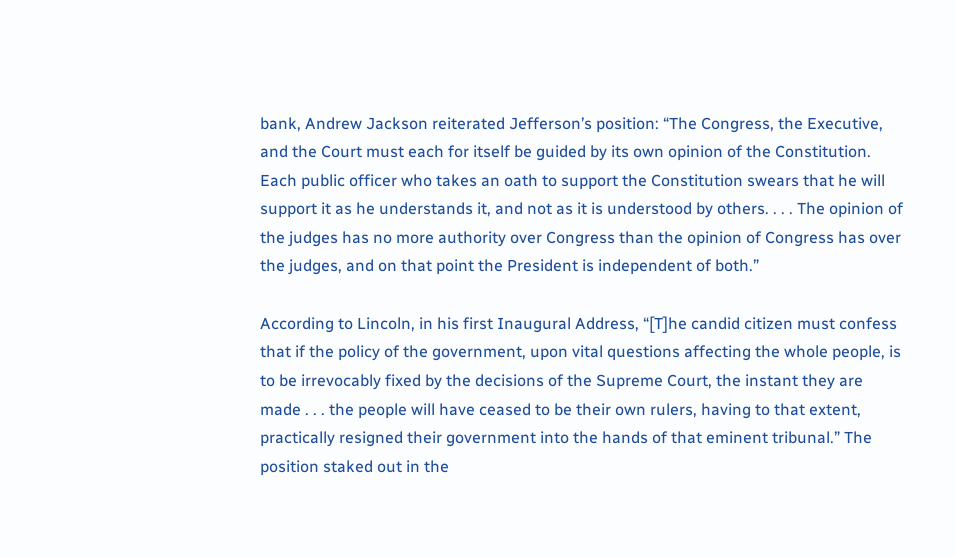bank, Andrew Jackson reiterated Jefferson’s position: “The Congress, the Executive, and the Court must each for itself be guided by its own opinion of the Constitution. Each public officer who takes an oath to support the Constitution swears that he will support it as he understands it, and not as it is understood by others. . . . The opinion of the judges has no more authority over Congress than the opinion of Congress has over the judges, and on that point the President is independent of both.”

According to Lincoln, in his first Inaugural Address, “[T]he candid citizen must confess that if the policy of the government, upon vital questions affecting the whole people, is to be irrevocably fixed by the decisions of the Supreme Court, the instant they are made . . . the people will have ceased to be their own rulers, having to that extent, practically resigned their government into the hands of that eminent tribunal.” The position staked out in the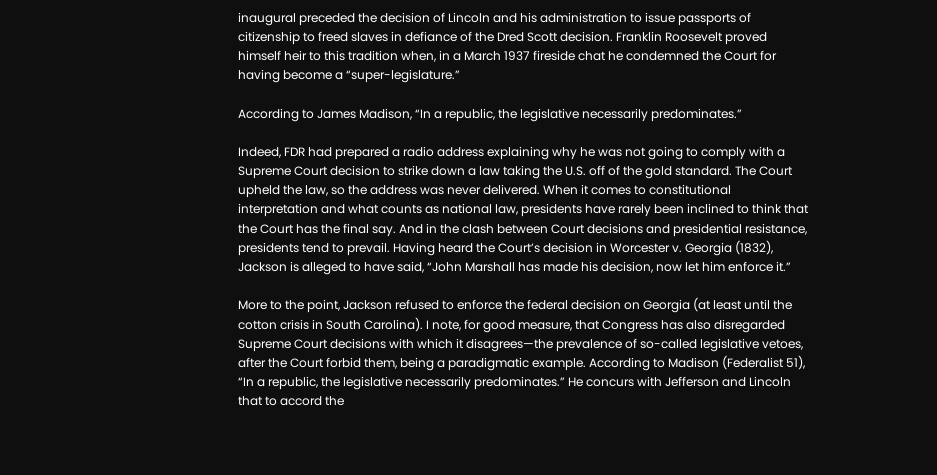inaugural preceded the decision of Lincoln and his administration to issue passports of citizenship to freed slaves in defiance of the Dred Scott decision. Franklin Roosevelt proved himself heir to this tradition when, in a March 1937 fireside chat he condemned the Court for having become a “super-legislature.”

According to James Madison, “In a republic, the legislative necessarily predominates.”

Indeed, FDR had prepared a radio address explaining why he was not going to comply with a Supreme Court decision to strike down a law taking the U.S. off of the gold standard. The Court upheld the law, so the address was never delivered. When it comes to constitutional interpretation and what counts as national law, presidents have rarely been inclined to think that the Court has the final say. And in the clash between Court decisions and presidential resistance, presidents tend to prevail. Having heard the Court’s decision in Worcester v. Georgia (1832), Jackson is alleged to have said, “John Marshall has made his decision, now let him enforce it.”

More to the point, Jackson refused to enforce the federal decision on Georgia (at least until the cotton crisis in South Carolina). I note, for good measure, that Congress has also disregarded Supreme Court decisions with which it disagrees—the prevalence of so-called legislative vetoes, after the Court forbid them, being a paradigmatic example. According to Madison (Federalist 51), “In a republic, the legislative necessarily predominates.” He concurs with Jefferson and Lincoln that to accord the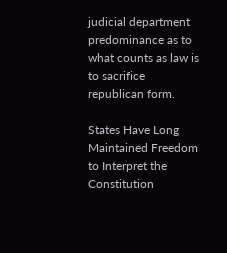judicial department predominance as to what counts as law is to sacrifice republican form.

States Have Long Maintained Freedom to Interpret the Constitution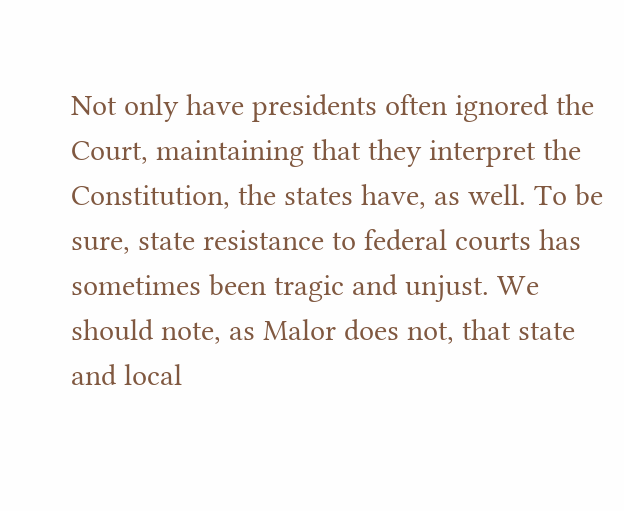Not only have presidents often ignored the Court, maintaining that they interpret the Constitution, the states have, as well. To be sure, state resistance to federal courts has sometimes been tragic and unjust. We should note, as Malor does not, that state and local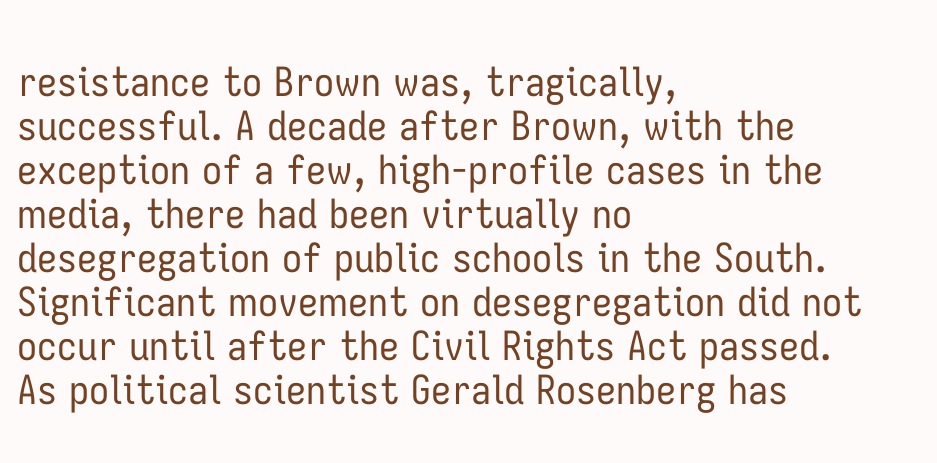resistance to Brown was, tragically, successful. A decade after Brown, with the exception of a few, high-profile cases in the media, there had been virtually no desegregation of public schools in the South. Significant movement on desegregation did not occur until after the Civil Rights Act passed. As political scientist Gerald Rosenberg has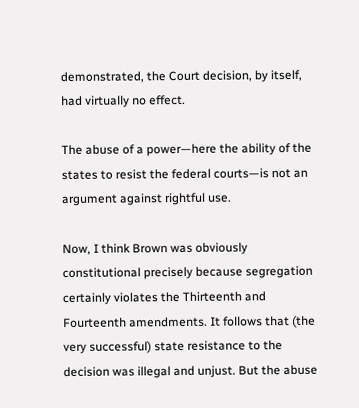demonstrated, the Court decision, by itself, had virtually no effect.

The abuse of a power—here the ability of the states to resist the federal courts—is not an argument against rightful use.

Now, I think Brown was obviously constitutional precisely because segregation certainly violates the Thirteenth and Fourteenth amendments. It follows that (the very successful) state resistance to the decision was illegal and unjust. But the abuse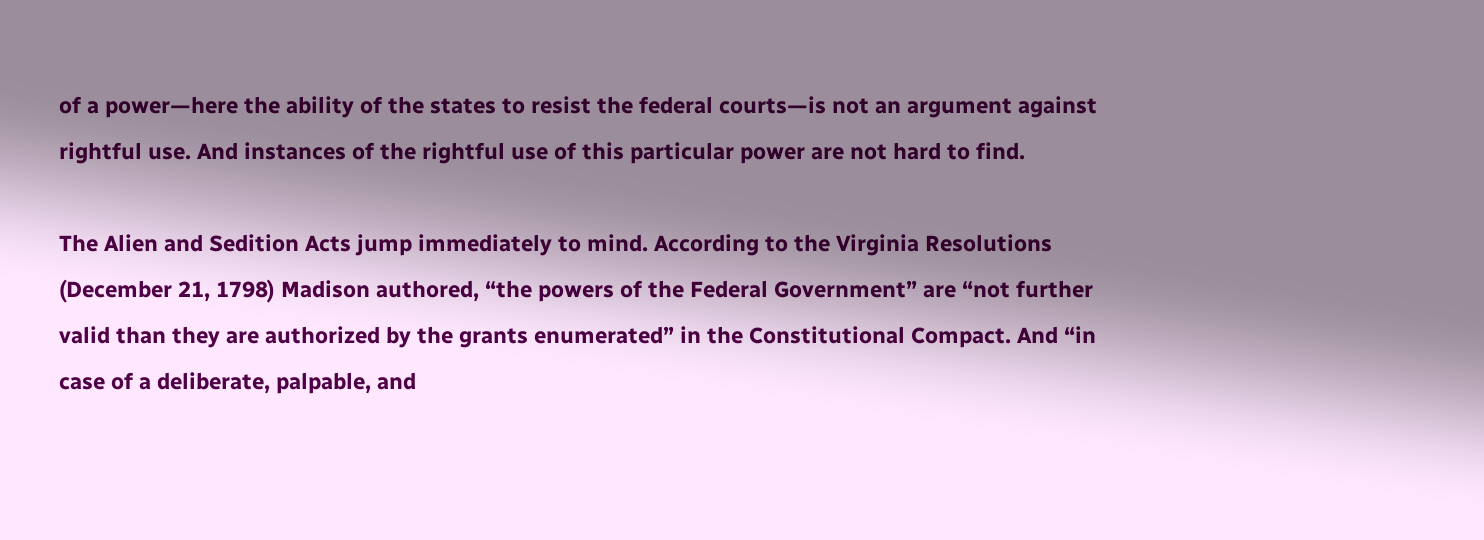of a power—here the ability of the states to resist the federal courts—is not an argument against rightful use. And instances of the rightful use of this particular power are not hard to find.

The Alien and Sedition Acts jump immediately to mind. According to the Virginia Resolutions (December 21, 1798) Madison authored, “the powers of the Federal Government” are “not further valid than they are authorized by the grants enumerated” in the Constitutional Compact. And “in case of a deliberate, palpable, and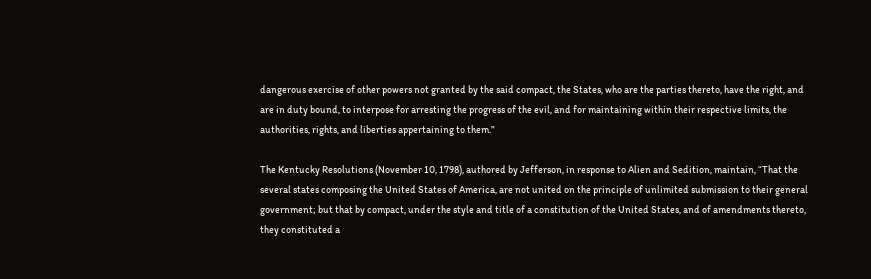dangerous exercise of other powers not granted by the said compact, the States, who are the parties thereto, have the right, and are in duty bound, to interpose for arresting the progress of the evil, and for maintaining within their respective limits, the authorities, rights, and liberties appertaining to them.”

The Kentucky Resolutions (November 10, 1798), authored by Jefferson, in response to Alien and Sedition, maintain, “That the several states composing the United States of America, are not united on the principle of unlimited submission to their general government; but that by compact, under the style and title of a constitution of the United States, and of amendments thereto, they constituted a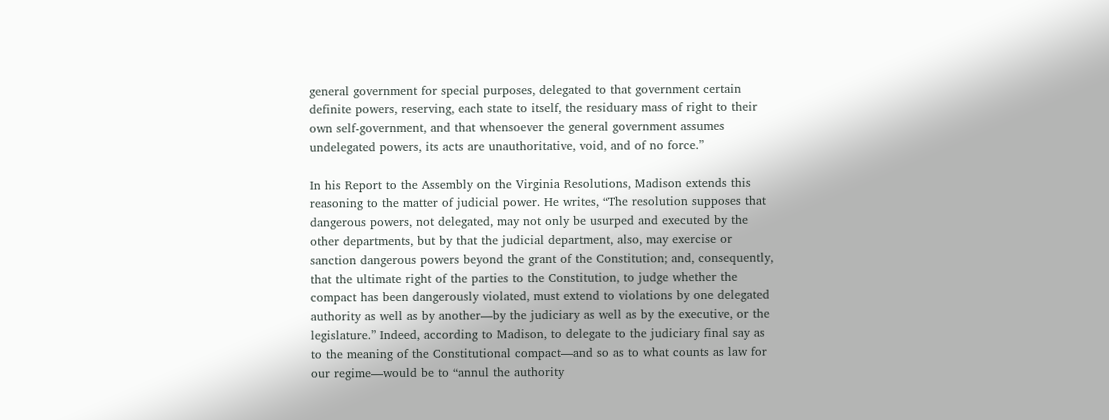general government for special purposes, delegated to that government certain definite powers, reserving, each state to itself, the residuary mass of right to their own self-government, and that whensoever the general government assumes undelegated powers, its acts are unauthoritative, void, and of no force.”

In his Report to the Assembly on the Virginia Resolutions, Madison extends this reasoning to the matter of judicial power. He writes, “The resolution supposes that dangerous powers, not delegated, may not only be usurped and executed by the other departments, but by that the judicial department, also, may exercise or sanction dangerous powers beyond the grant of the Constitution; and, consequently, that the ultimate right of the parties to the Constitution, to judge whether the compact has been dangerously violated, must extend to violations by one delegated authority as well as by another—by the judiciary as well as by the executive, or the legislature.” Indeed, according to Madison, to delegate to the judiciary final say as to the meaning of the Constitutional compact—and so as to what counts as law for our regime—would be to “annul the authority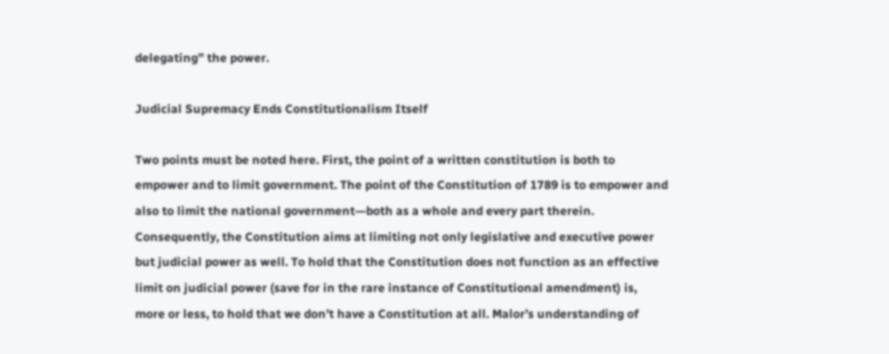delegating” the power.

Judicial Supremacy Ends Constitutionalism Itself

Two points must be noted here. First, the point of a written constitution is both to empower and to limit government. The point of the Constitution of 1789 is to empower and also to limit the national government—both as a whole and every part therein. Consequently, the Constitution aims at limiting not only legislative and executive power but judicial power as well. To hold that the Constitution does not function as an effective limit on judicial power (save for in the rare instance of Constitutional amendment) is, more or less, to hold that we don’t have a Constitution at all. Malor’s understanding of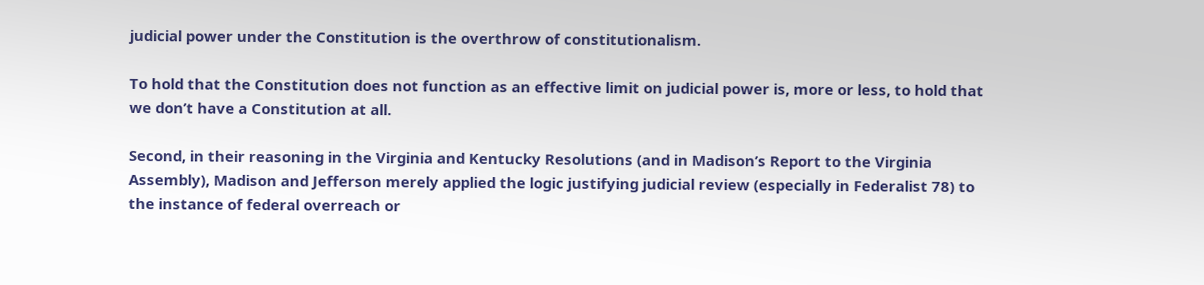judicial power under the Constitution is the overthrow of constitutionalism.

To hold that the Constitution does not function as an effective limit on judicial power is, more or less, to hold that we don’t have a Constitution at all.

Second, in their reasoning in the Virginia and Kentucky Resolutions (and in Madison’s Report to the Virginia Assembly), Madison and Jefferson merely applied the logic justifying judicial review (especially in Federalist 78) to the instance of federal overreach or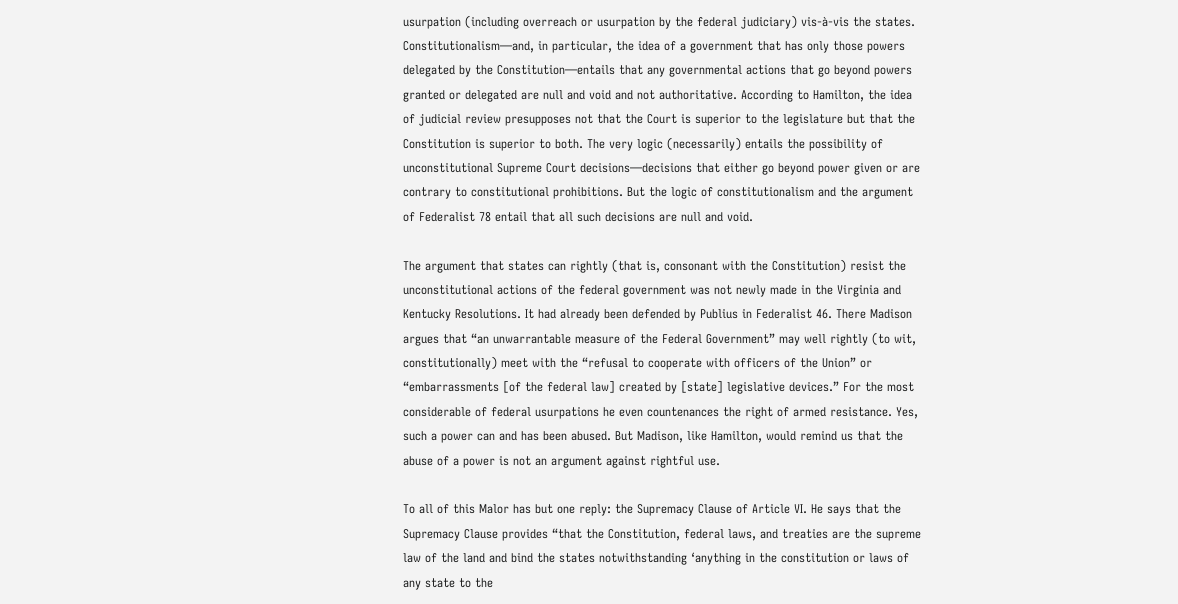usurpation (including overreach or usurpation by the federal judiciary) vis-à-vis the states. Constitutionalism—and, in particular, the idea of a government that has only those powers delegated by the Constitution—entails that any governmental actions that go beyond powers granted or delegated are null and void and not authoritative. According to Hamilton, the idea of judicial review presupposes not that the Court is superior to the legislature but that the Constitution is superior to both. The very logic (necessarily) entails the possibility of unconstitutional Supreme Court decisions—decisions that either go beyond power given or are contrary to constitutional prohibitions. But the logic of constitutionalism and the argument of Federalist 78 entail that all such decisions are null and void.

The argument that states can rightly (that is, consonant with the Constitution) resist the unconstitutional actions of the federal government was not newly made in the Virginia and Kentucky Resolutions. It had already been defended by Publius in Federalist 46. There Madison argues that “an unwarrantable measure of the Federal Government” may well rightly (to wit, constitutionally) meet with the “refusal to cooperate with officers of the Union” or “embarrassments [of the federal law] created by [state] legislative devices.” For the most considerable of federal usurpations he even countenances the right of armed resistance. Yes, such a power can and has been abused. But Madison, like Hamilton, would remind us that the abuse of a power is not an argument against rightful use.

To all of this Malor has but one reply: the Supremacy Clause of Article VI. He says that the Supremacy Clause provides “that the Constitution, federal laws, and treaties are the supreme law of the land and bind the states notwithstanding ‘anything in the constitution or laws of any state to the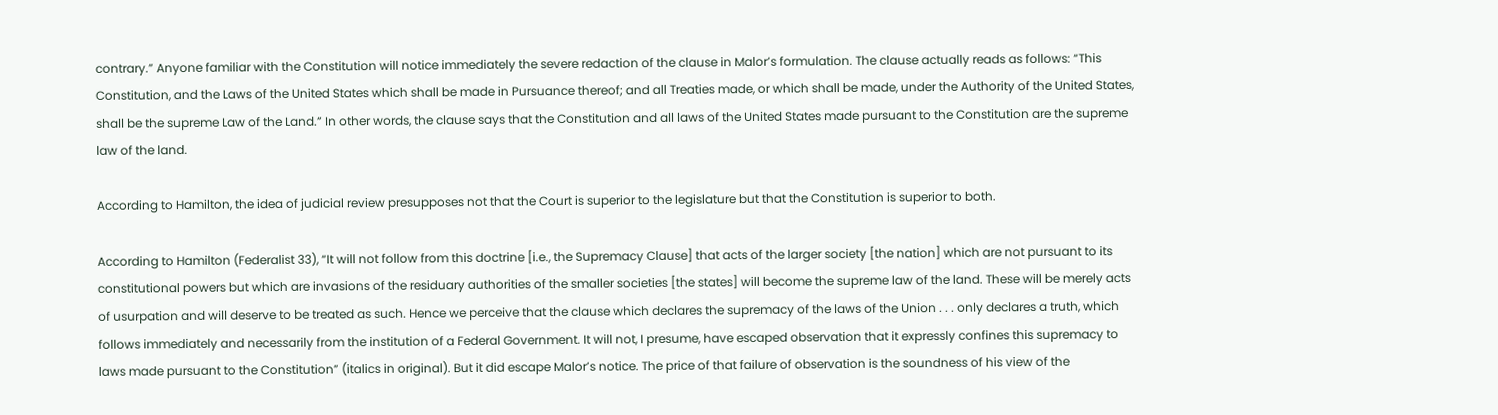contrary.” Anyone familiar with the Constitution will notice immediately the severe redaction of the clause in Malor’s formulation. The clause actually reads as follows: “This Constitution, and the Laws of the United States which shall be made in Pursuance thereof; and all Treaties made, or which shall be made, under the Authority of the United States, shall be the supreme Law of the Land.” In other words, the clause says that the Constitution and all laws of the United States made pursuant to the Constitution are the supreme law of the land.

According to Hamilton, the idea of judicial review presupposes not that the Court is superior to the legislature but that the Constitution is superior to both.

According to Hamilton (Federalist 33), “It will not follow from this doctrine [i.e., the Supremacy Clause] that acts of the larger society [the nation] which are not pursuant to its constitutional powers but which are invasions of the residuary authorities of the smaller societies [the states] will become the supreme law of the land. These will be merely acts of usurpation and will deserve to be treated as such. Hence we perceive that the clause which declares the supremacy of the laws of the Union . . . only declares a truth, which follows immediately and necessarily from the institution of a Federal Government. It will not, I presume, have escaped observation that it expressly confines this supremacy to laws made pursuant to the Constitution” (italics in original). But it did escape Malor’s notice. The price of that failure of observation is the soundness of his view of the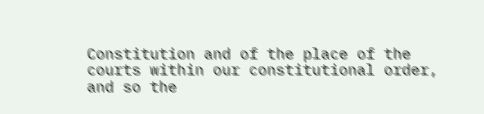Constitution and of the place of the courts within our constitutional order, and so the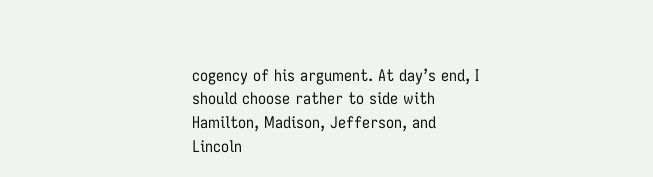cogency of his argument. At day’s end, I should choose rather to side with Hamilton, Madison, Jefferson, and Lincoln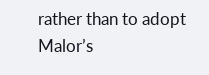rather than to adopt Malor’s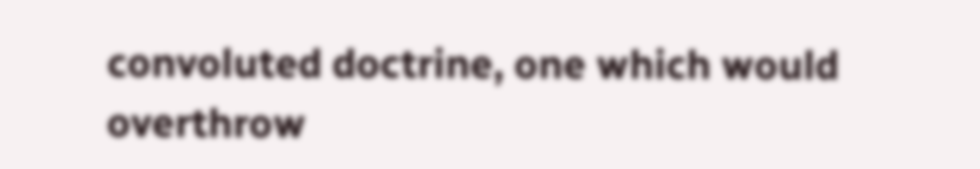convoluted doctrine, one which would overthrow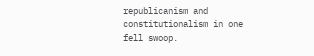republicanism and constitutionalism in one fell swoop.